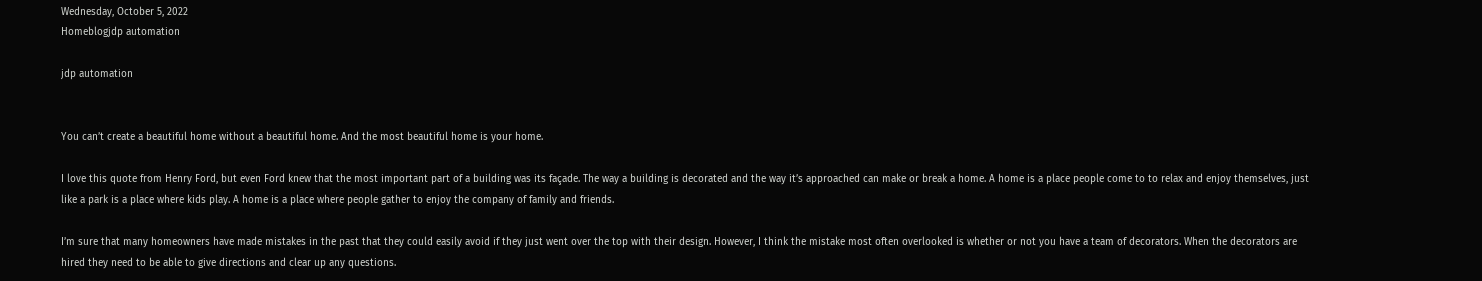Wednesday, October 5, 2022
Homeblogjdp automation

jdp automation


You can’t create a beautiful home without a beautiful home. And the most beautiful home is your home.

I love this quote from Henry Ford, but even Ford knew that the most important part of a building was its façade. The way a building is decorated and the way it’s approached can make or break a home. A home is a place people come to to relax and enjoy themselves, just like a park is a place where kids play. A home is a place where people gather to enjoy the company of family and friends.

I’m sure that many homeowners have made mistakes in the past that they could easily avoid if they just went over the top with their design. However, I think the mistake most often overlooked is whether or not you have a team of decorators. When the decorators are hired they need to be able to give directions and clear up any questions.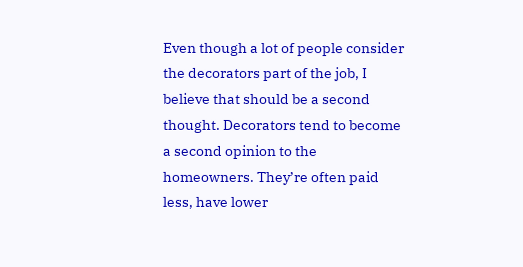Even though a lot of people consider the decorators part of the job, I believe that should be a second thought. Decorators tend to become a second opinion to the homeowners. They’re often paid less, have lower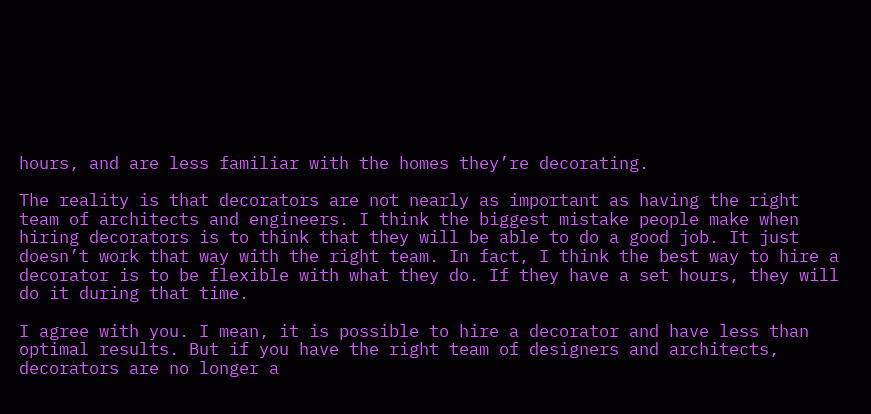hours, and are less familiar with the homes they’re decorating.

The reality is that decorators are not nearly as important as having the right team of architects and engineers. I think the biggest mistake people make when hiring decorators is to think that they will be able to do a good job. It just doesn’t work that way with the right team. In fact, I think the best way to hire a decorator is to be flexible with what they do. If they have a set hours, they will do it during that time.

I agree with you. I mean, it is possible to hire a decorator and have less than optimal results. But if you have the right team of designers and architects, decorators are no longer a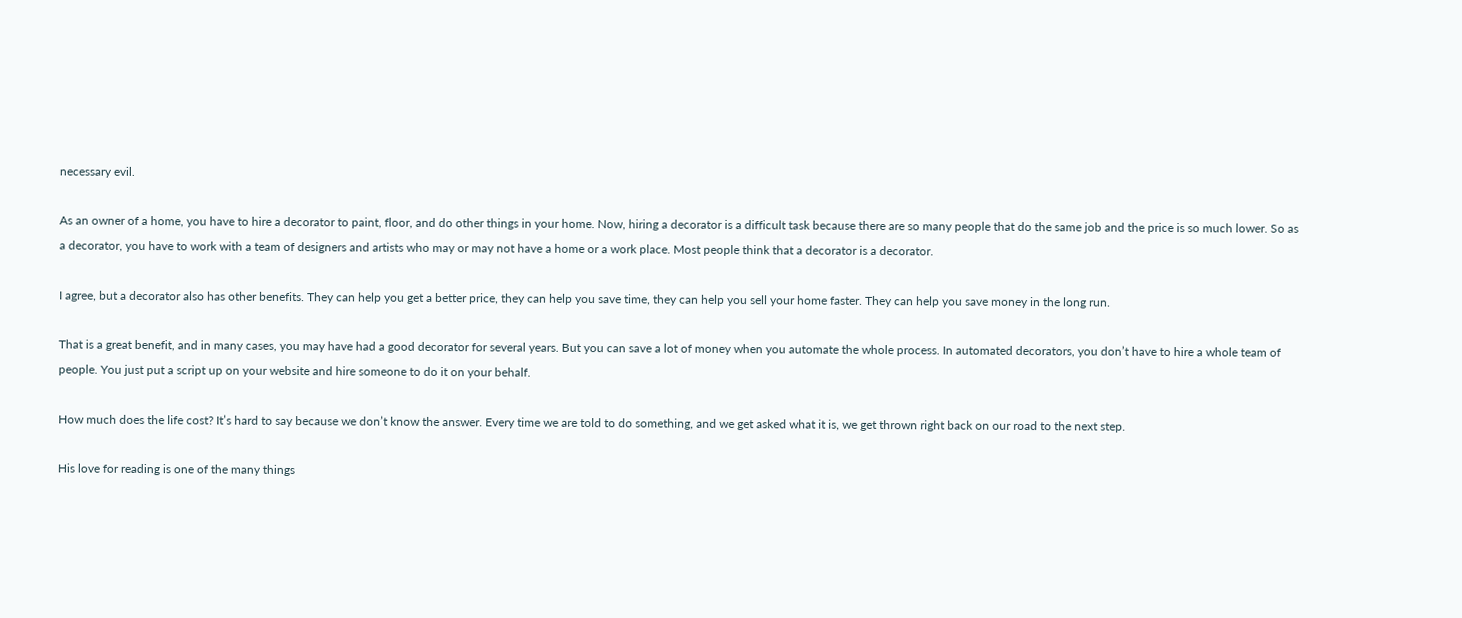necessary evil.

As an owner of a home, you have to hire a decorator to paint, floor, and do other things in your home. Now, hiring a decorator is a difficult task because there are so many people that do the same job and the price is so much lower. So as a decorator, you have to work with a team of designers and artists who may or may not have a home or a work place. Most people think that a decorator is a decorator.

I agree, but a decorator also has other benefits. They can help you get a better price, they can help you save time, they can help you sell your home faster. They can help you save money in the long run.

That is a great benefit, and in many cases, you may have had a good decorator for several years. But you can save a lot of money when you automate the whole process. In automated decorators, you don’t have to hire a whole team of people. You just put a script up on your website and hire someone to do it on your behalf.

How much does the life cost? It’s hard to say because we don’t know the answer. Every time we are told to do something, and we get asked what it is, we get thrown right back on our road to the next step.

His love for reading is one of the many things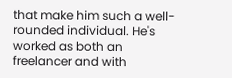that make him such a well-rounded individual. He's worked as both an freelancer and with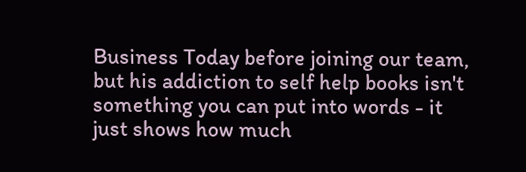Business Today before joining our team, but his addiction to self help books isn't something you can put into words - it just shows how much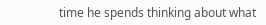time he spends thinking about what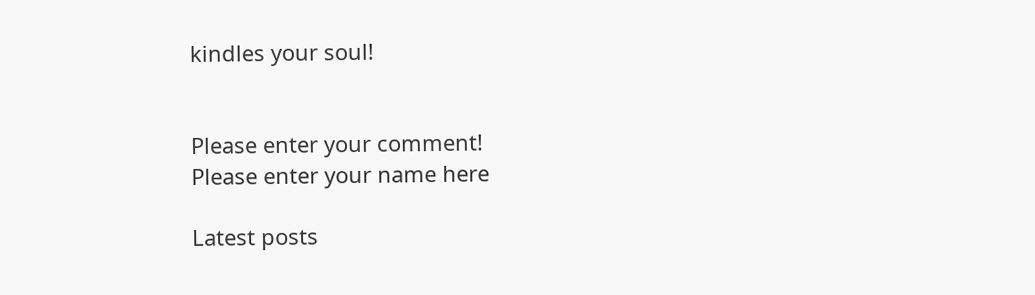kindles your soul!


Please enter your comment!
Please enter your name here

Latest posts